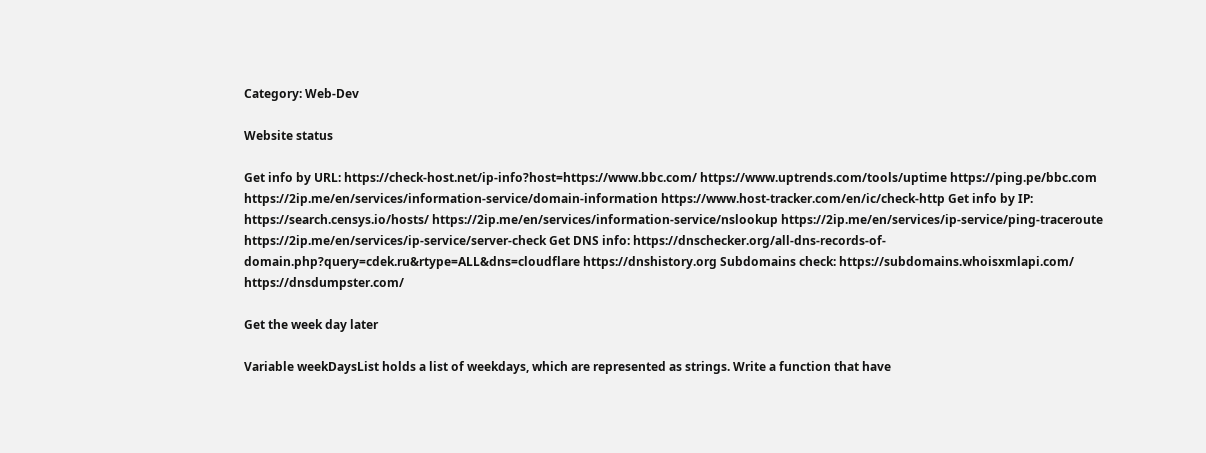Category: Web-Dev

Website status

Get info by URL: https://check-host.net/ip-info?host=https://www.bbc.com/ https://www.uptrends.com/tools/uptime https://ping.pe/bbc.com https://2ip.me/en/services/information-service/domain-information https://www.host-tracker.com/en/ic/check-http Get info by IP: https://search.censys.io/hosts/ https://2ip.me/en/services/information-service/nslookup https://2ip.me/en/services/ip-service/ping-traceroute https://2ip.me/en/services/ip-service/server-check Get DNS info: https://dnschecker.org/all-dns-records-of-domain.php?query=cdek.ru&rtype=ALL&dns=cloudflare https://dnshistory.org Subdomains check: https://subdomains.whoisxmlapi.com/ https://dnsdumpster.com/

Get the week day later

Variable weekDaysList holds a list of weekdays, which are represented as strings. Write a function that have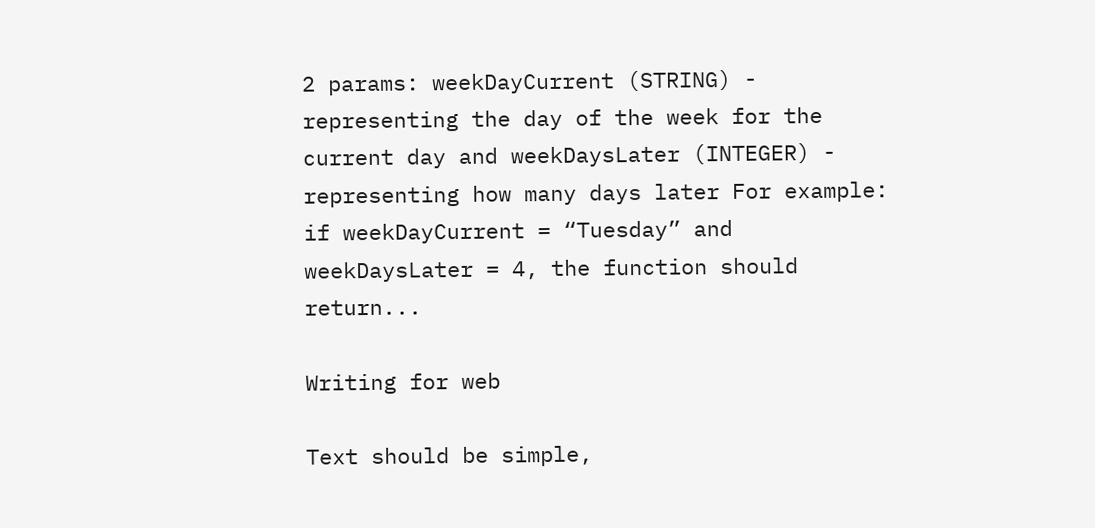2 params: weekDayCurrent (STRING) - representing the day of the week for the current day and weekDaysLater (INTEGER) - representing how many days later For example: if weekDayCurrent = “Tuesday” and weekDaysLater = 4, the function should return...

Writing for web

Text should be simple,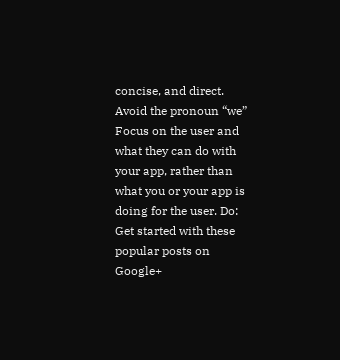concise, and direct. Avoid the pronoun “we” Focus on the user and what they can do with your app, rather than what you or your app is doing for the user. Do: Get started with these popular posts on Google+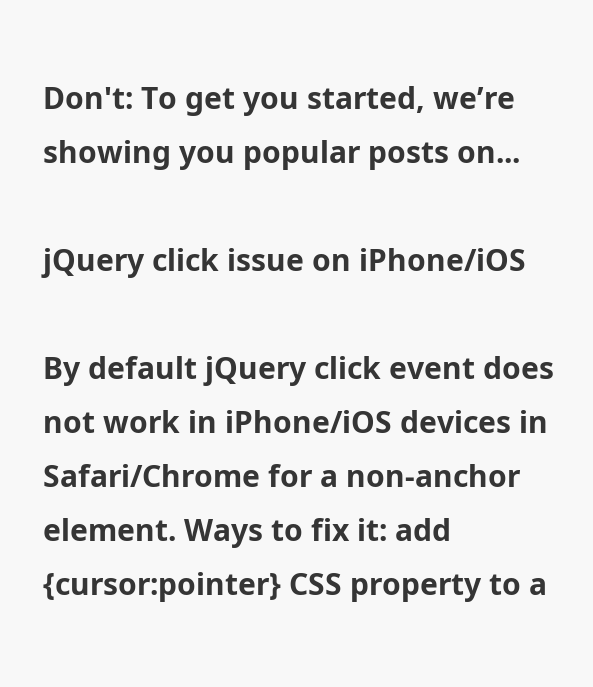Don't: To get you started, we’re showing you popular posts on...

jQuery click issue on iPhone/iOS

By default jQuery click event does not work in iPhone/iOS devices in Safari/Chrome for a non-anchor element. Ways to fix it: add {cursor:pointer} CSS property to a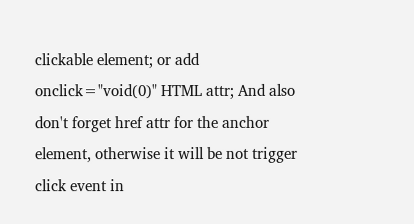clickable element; or add onclick="void(0)" HTML attr; And also don't forget href attr for the anchor element, otherwise it will be not trigger click event in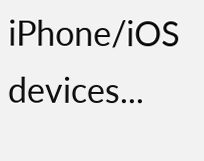iPhone/iOS devices...